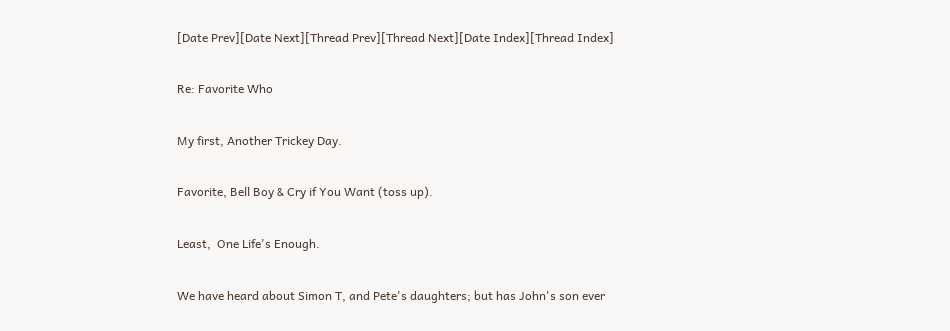[Date Prev][Date Next][Thread Prev][Thread Next][Date Index][Thread Index]

Re: Favorite Who

My first, Another Trickey Day.

Favorite, Bell Boy & Cry if You Want (toss up).

Least,  One Life's Enough.

We have heard about Simon T, and Pete's daughters; but has John's son ever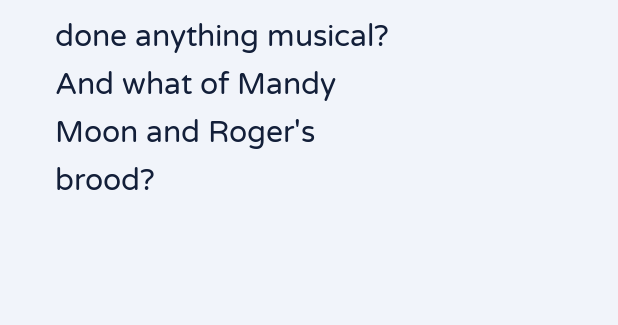done anything musical?  And what of Mandy Moon and Roger's brood?